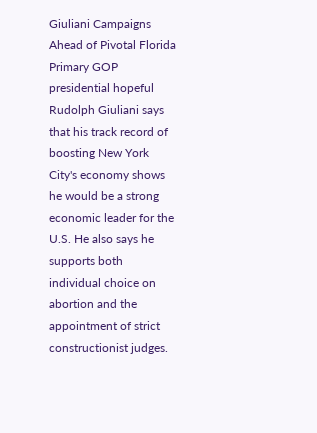Giuliani Campaigns Ahead of Pivotal Florida Primary GOP presidential hopeful Rudolph Giuliani says that his track record of boosting New York City's economy shows he would be a strong economic leader for the U.S. He also says he supports both individual choice on abortion and the appointment of strict constructionist judges.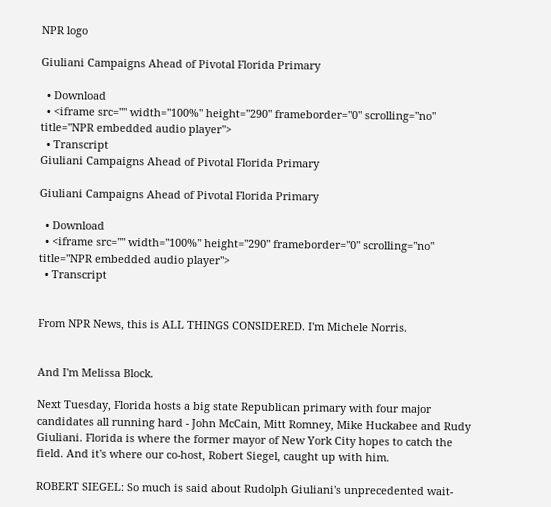NPR logo

Giuliani Campaigns Ahead of Pivotal Florida Primary

  • Download
  • <iframe src="" width="100%" height="290" frameborder="0" scrolling="no" title="NPR embedded audio player">
  • Transcript
Giuliani Campaigns Ahead of Pivotal Florida Primary

Giuliani Campaigns Ahead of Pivotal Florida Primary

  • Download
  • <iframe src="" width="100%" height="290" frameborder="0" scrolling="no" title="NPR embedded audio player">
  • Transcript


From NPR News, this is ALL THINGS CONSIDERED. I'm Michele Norris.


And I'm Melissa Block.

Next Tuesday, Florida hosts a big state Republican primary with four major candidates all running hard - John McCain, Mitt Romney, Mike Huckabee and Rudy Giuliani. Florida is where the former mayor of New York City hopes to catch the field. And it's where our co-host, Robert Siegel, caught up with him.

ROBERT SIEGEL: So much is said about Rudolph Giuliani's unprecedented wait-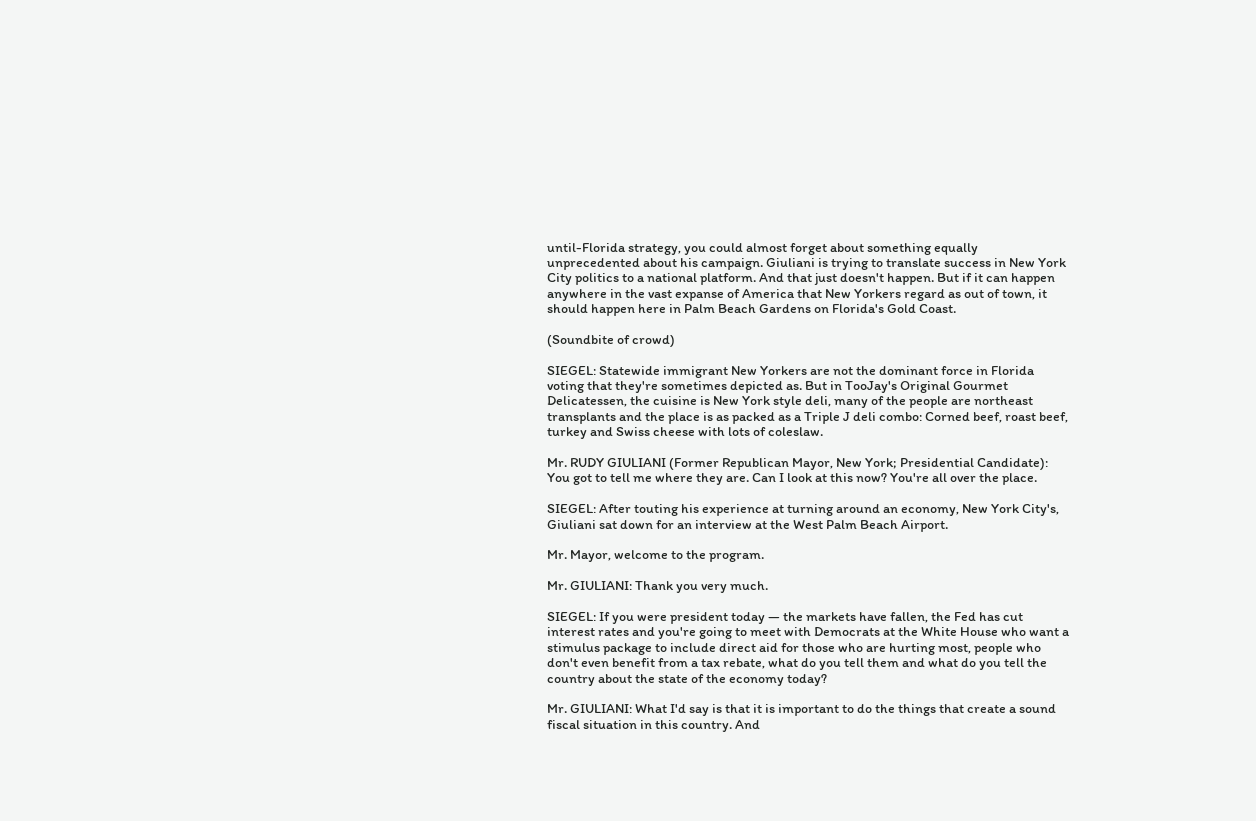until-Florida strategy, you could almost forget about something equally unprecedented about his campaign. Giuliani is trying to translate success in New York City politics to a national platform. And that just doesn't happen. But if it can happen anywhere in the vast expanse of America that New Yorkers regard as out of town, it should happen here in Palm Beach Gardens on Florida's Gold Coast.

(Soundbite of crowd)

SIEGEL: Statewide immigrant New Yorkers are not the dominant force in Florida voting that they're sometimes depicted as. But in TooJay's Original Gourmet Delicatessen, the cuisine is New York style deli, many of the people are northeast transplants and the place is as packed as a Triple J deli combo: Corned beef, roast beef, turkey and Swiss cheese with lots of coleslaw.

Mr. RUDY GIULIANI (Former Republican Mayor, New York; Presidential Candidate): You got to tell me where they are. Can I look at this now? You're all over the place.

SIEGEL: After touting his experience at turning around an economy, New York City's, Giuliani sat down for an interview at the West Palm Beach Airport.

Mr. Mayor, welcome to the program.

Mr. GIULIANI: Thank you very much.

SIEGEL: If you were president today — the markets have fallen, the Fed has cut interest rates and you're going to meet with Democrats at the White House who want a stimulus package to include direct aid for those who are hurting most, people who don't even benefit from a tax rebate, what do you tell them and what do you tell the country about the state of the economy today?

Mr. GIULIANI: What I'd say is that it is important to do the things that create a sound fiscal situation in this country. And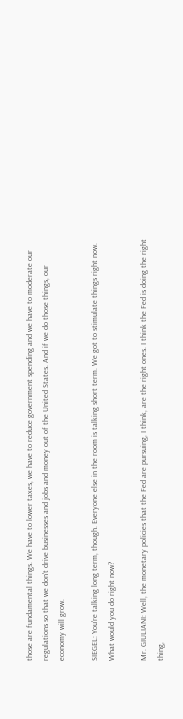those are fundamental things. We have to lower taxes, we have to reduce government spending and we have to moderate our regulations so that we don't drive businesses and jobs and money out of the United States. And if we do those things, our economy will grow.

SIEGEL: You're talking long term, though. Everyone else in the room is talking short term. We got to stimulate things right now. What would you do right now?

Mr. GIULIANI: Well, the monetary policies that the Fed are pursuing, I think, are the right ones. I think the Fed is doing the right thing,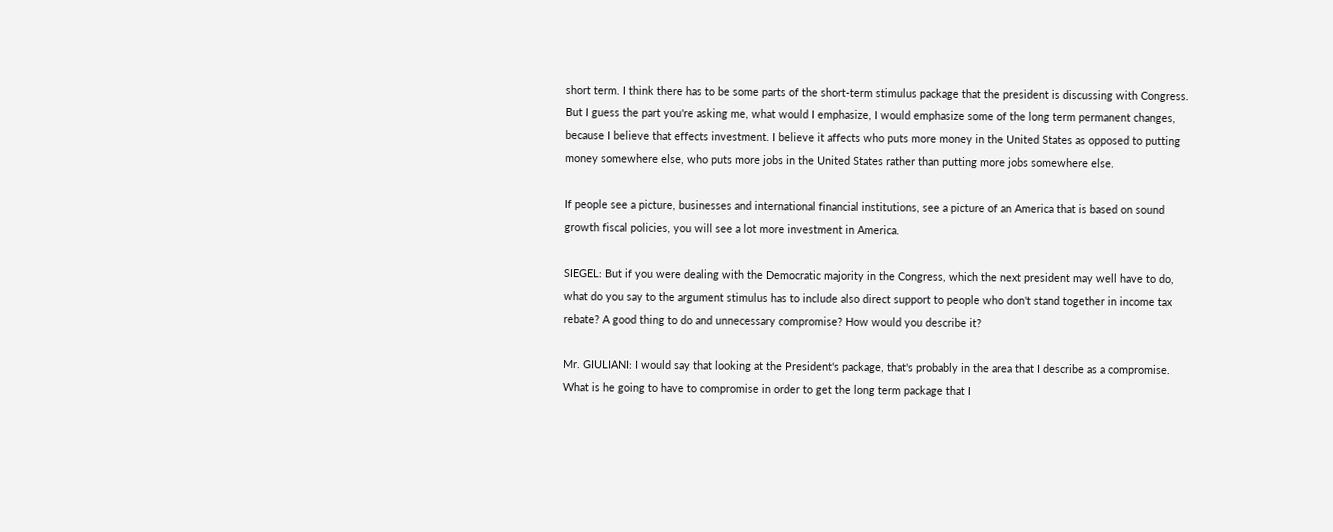short term. I think there has to be some parts of the short-term stimulus package that the president is discussing with Congress. But I guess the part you're asking me, what would I emphasize, I would emphasize some of the long term permanent changes, because I believe that effects investment. I believe it affects who puts more money in the United States as opposed to putting money somewhere else, who puts more jobs in the United States rather than putting more jobs somewhere else.

If people see a picture, businesses and international financial institutions, see a picture of an America that is based on sound growth fiscal policies, you will see a lot more investment in America.

SIEGEL: But if you were dealing with the Democratic majority in the Congress, which the next president may well have to do, what do you say to the argument stimulus has to include also direct support to people who don't stand together in income tax rebate? A good thing to do and unnecessary compromise? How would you describe it?

Mr. GIULIANI: I would say that looking at the President's package, that's probably in the area that I describe as a compromise. What is he going to have to compromise in order to get the long term package that I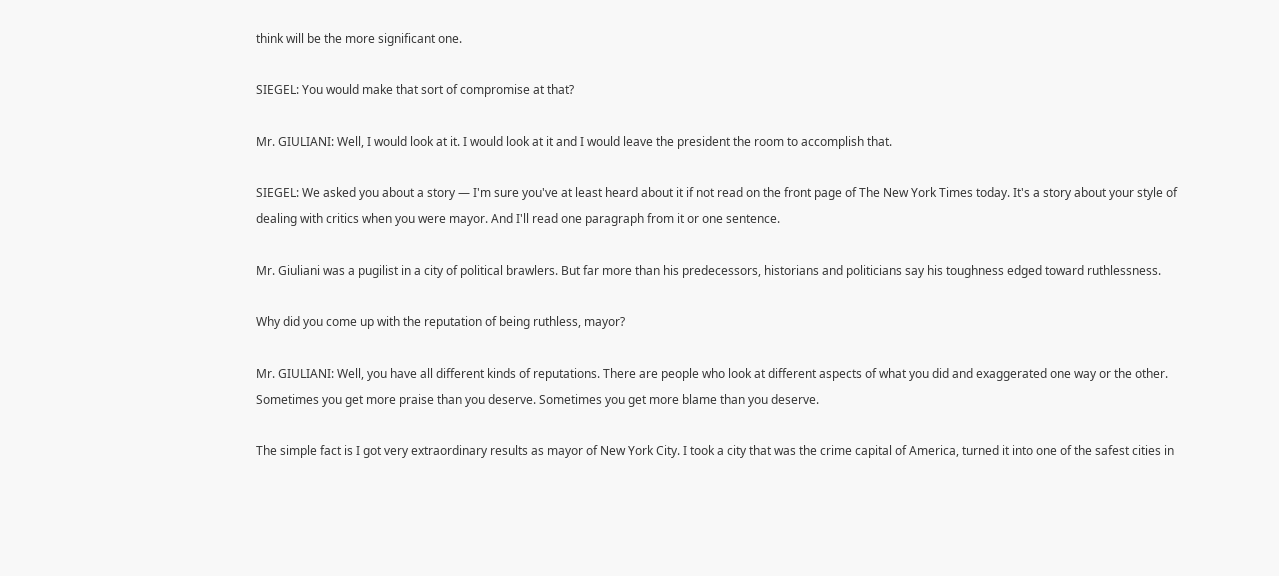think will be the more significant one.

SIEGEL: You would make that sort of compromise at that?

Mr. GIULIANI: Well, I would look at it. I would look at it and I would leave the president the room to accomplish that.

SIEGEL: We asked you about a story — I'm sure you've at least heard about it if not read on the front page of The New York Times today. It's a story about your style of dealing with critics when you were mayor. And I'll read one paragraph from it or one sentence.

Mr. Giuliani was a pugilist in a city of political brawlers. But far more than his predecessors, historians and politicians say his toughness edged toward ruthlessness.

Why did you come up with the reputation of being ruthless, mayor?

Mr. GIULIANI: Well, you have all different kinds of reputations. There are people who look at different aspects of what you did and exaggerated one way or the other. Sometimes you get more praise than you deserve. Sometimes you get more blame than you deserve.

The simple fact is I got very extraordinary results as mayor of New York City. I took a city that was the crime capital of America, turned it into one of the safest cities in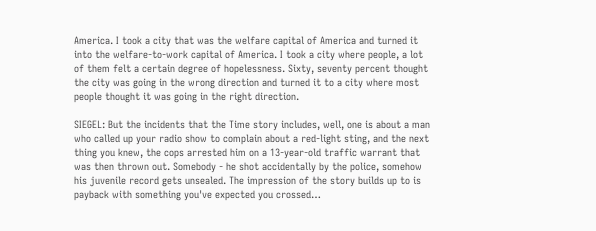America. I took a city that was the welfare capital of America and turned it into the welfare-to-work capital of America. I took a city where people, a lot of them felt a certain degree of hopelessness. Sixty, seventy percent thought the city was going in the wrong direction and turned it to a city where most people thought it was going in the right direction.

SIEGEL: But the incidents that the Time story includes, well, one is about a man who called up your radio show to complain about a red-light sting, and the next thing you knew, the cops arrested him on a 13-year-old traffic warrant that was then thrown out. Somebody - he shot accidentally by the police, somehow his juvenile record gets unsealed. The impression of the story builds up to is payback with something you've expected you crossed…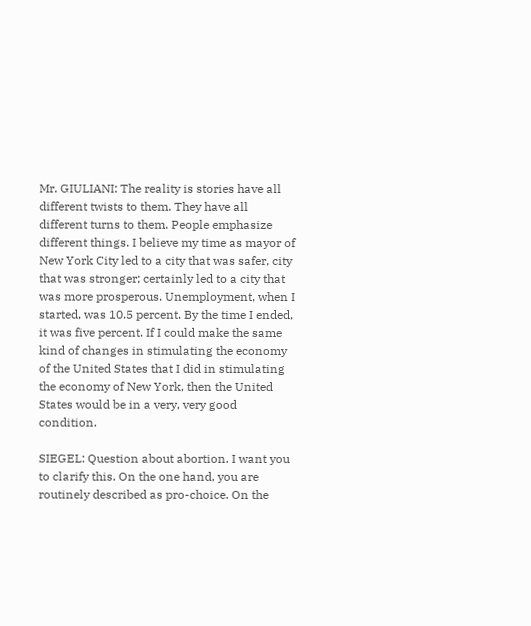Mr. GIULIANI: The reality is stories have all different twists to them. They have all different turns to them. People emphasize different things. I believe my time as mayor of New York City led to a city that was safer, city that was stronger; certainly led to a city that was more prosperous. Unemployment, when I started, was 10.5 percent. By the time I ended, it was five percent. If I could make the same kind of changes in stimulating the economy of the United States that I did in stimulating the economy of New York, then the United States would be in a very, very good condition.

SIEGEL: Question about abortion. I want you to clarify this. On the one hand, you are routinely described as pro-choice. On the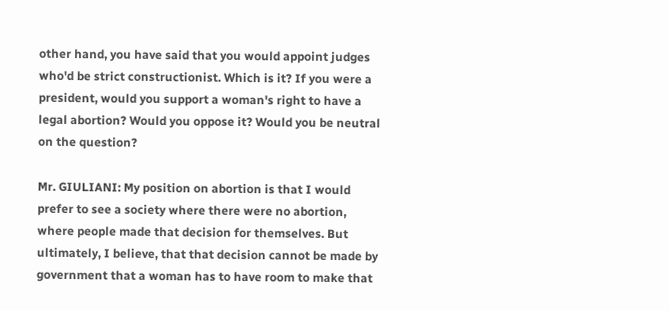other hand, you have said that you would appoint judges who'd be strict constructionist. Which is it? If you were a president, would you support a woman's right to have a legal abortion? Would you oppose it? Would you be neutral on the question?

Mr. GIULIANI: My position on abortion is that I would prefer to see a society where there were no abortion, where people made that decision for themselves. But ultimately, I believe, that that decision cannot be made by government that a woman has to have room to make that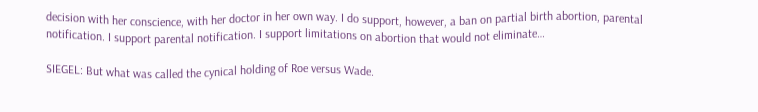decision with her conscience, with her doctor in her own way. I do support, however, a ban on partial birth abortion, parental notification. I support parental notification. I support limitations on abortion that would not eliminate…

SIEGEL: But what was called the cynical holding of Roe versus Wade.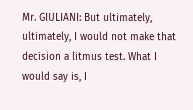Mr. GIULIANI: But ultimately, ultimately, I would not make that decision a litmus test. What I would say is, I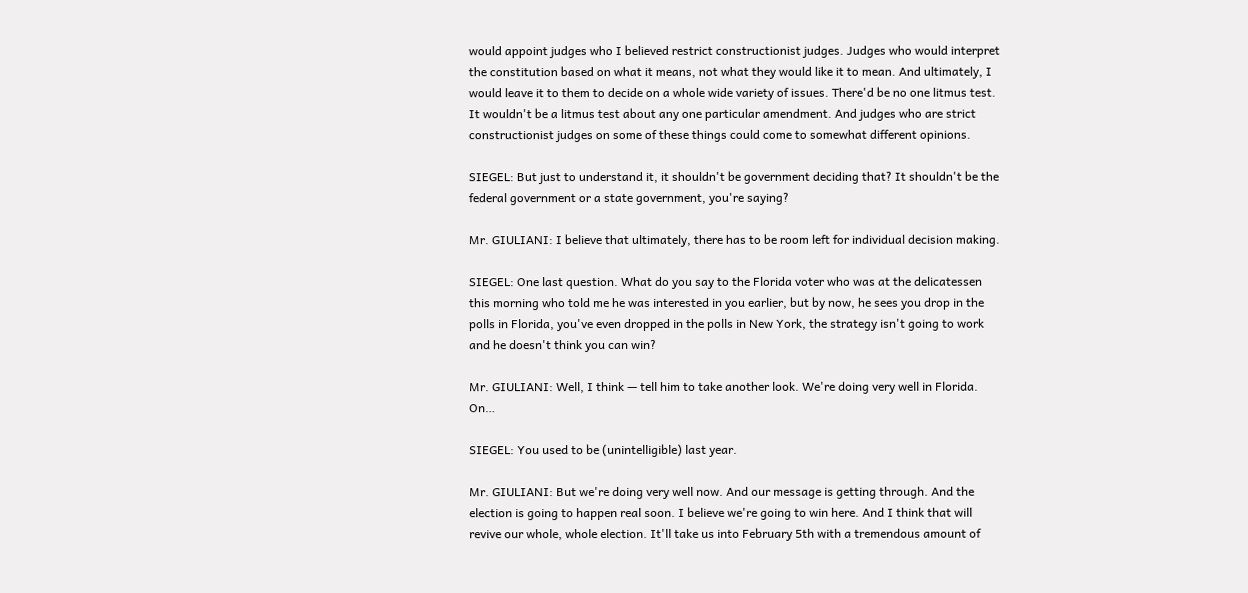would appoint judges who I believed restrict constructionist judges. Judges who would interpret the constitution based on what it means, not what they would like it to mean. And ultimately, I would leave it to them to decide on a whole wide variety of issues. There'd be no one litmus test. It wouldn't be a litmus test about any one particular amendment. And judges who are strict constructionist judges on some of these things could come to somewhat different opinions.

SIEGEL: But just to understand it, it shouldn't be government deciding that? It shouldn't be the federal government or a state government, you're saying?

Mr. GIULIANI: I believe that ultimately, there has to be room left for individual decision making.

SIEGEL: One last question. What do you say to the Florida voter who was at the delicatessen this morning who told me he was interested in you earlier, but by now, he sees you drop in the polls in Florida, you've even dropped in the polls in New York, the strategy isn't going to work and he doesn't think you can win?

Mr. GIULIANI: Well, I think — tell him to take another look. We're doing very well in Florida. On…

SIEGEL: You used to be (unintelligible) last year.

Mr. GIULIANI: But we're doing very well now. And our message is getting through. And the election is going to happen real soon. I believe we're going to win here. And I think that will revive our whole, whole election. It'll take us into February 5th with a tremendous amount of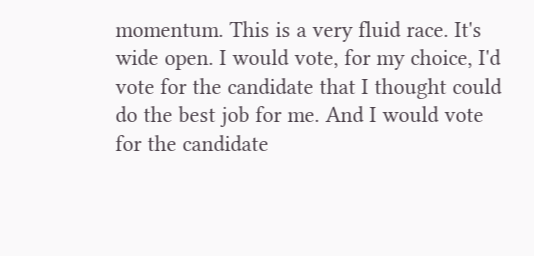momentum. This is a very fluid race. It's wide open. I would vote, for my choice, I'd vote for the candidate that I thought could do the best job for me. And I would vote for the candidate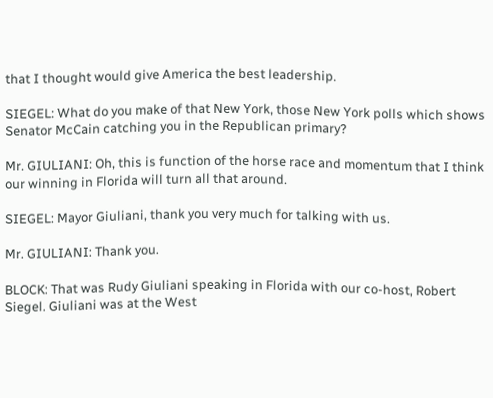that I thought would give America the best leadership.

SIEGEL: What do you make of that New York, those New York polls which shows Senator McCain catching you in the Republican primary?

Mr. GIULIANI: Oh, this is function of the horse race and momentum that I think our winning in Florida will turn all that around.

SIEGEL: Mayor Giuliani, thank you very much for talking with us.

Mr. GIULIANI: Thank you.

BLOCK: That was Rudy Giuliani speaking in Florida with our co-host, Robert Siegel. Giuliani was at the West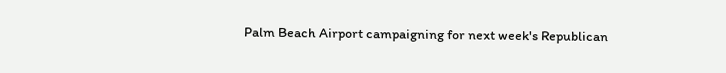Palm Beach Airport campaigning for next week's Republican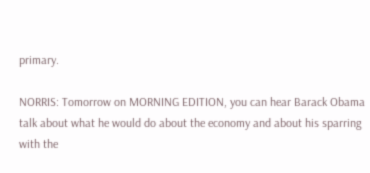primary.

NORRIS: Tomorrow on MORNING EDITION, you can hear Barack Obama talk about what he would do about the economy and about his sparring with the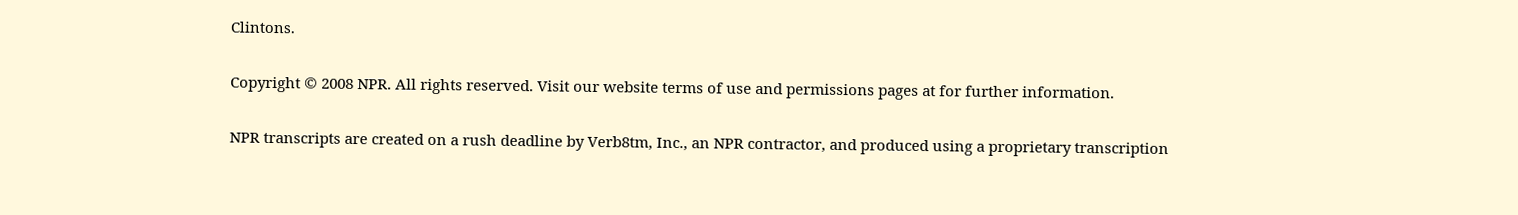Clintons.

Copyright © 2008 NPR. All rights reserved. Visit our website terms of use and permissions pages at for further information.

NPR transcripts are created on a rush deadline by Verb8tm, Inc., an NPR contractor, and produced using a proprietary transcription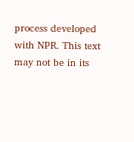process developed with NPR. This text may not be in its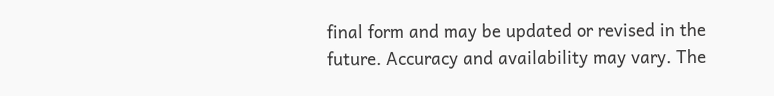final form and may be updated or revised in the future. Accuracy and availability may vary. The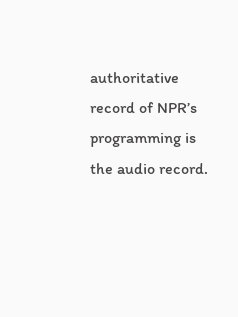authoritative record of NPR’s programming is the audio record.